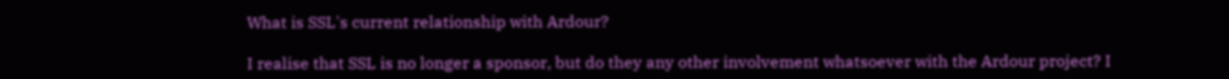What is SSL's current relationship with Ardour?

I realise that SSL is no longer a sponsor, but do they any other involvement whatsoever with the Ardour project? I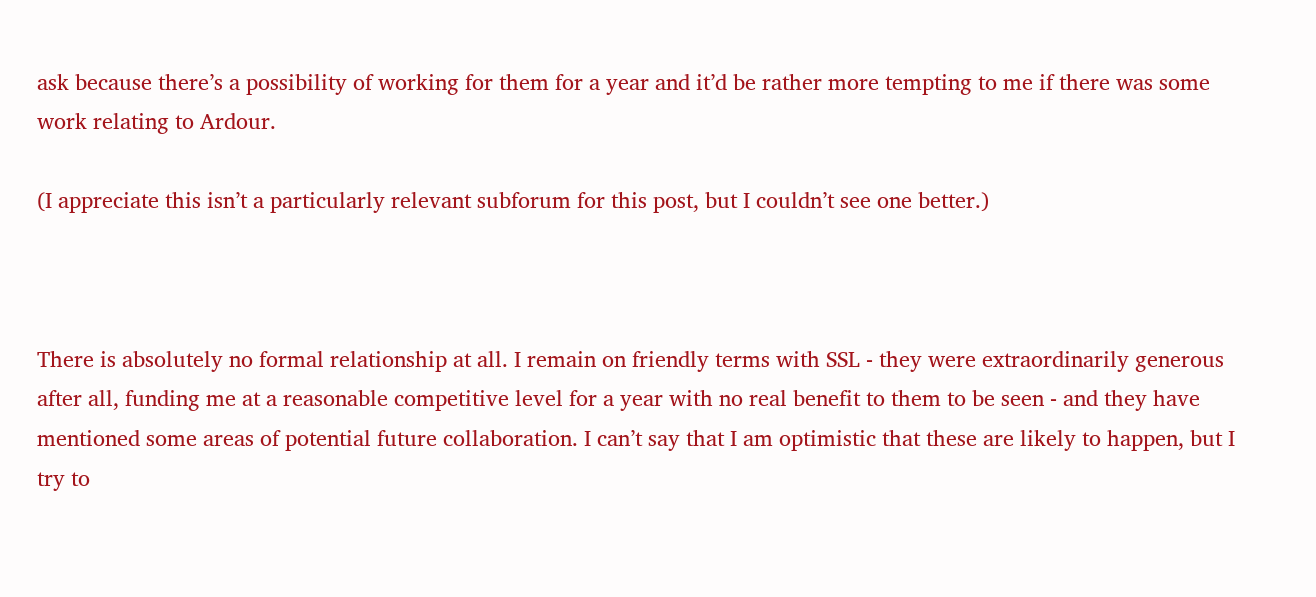ask because there’s a possibility of working for them for a year and it’d be rather more tempting to me if there was some work relating to Ardour.

(I appreciate this isn’t a particularly relevant subforum for this post, but I couldn’t see one better.)



There is absolutely no formal relationship at all. I remain on friendly terms with SSL - they were extraordinarily generous after all, funding me at a reasonable competitive level for a year with no real benefit to them to be seen - and they have mentioned some areas of potential future collaboration. I can’t say that I am optimistic that these are likely to happen, but I try to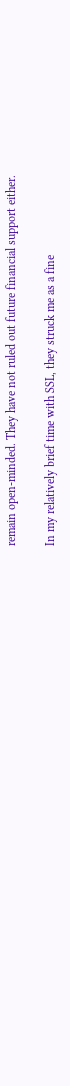remain open-minded. They have not ruled out future financial support either.

In my relatively brief time with SSL, they struck me as a fine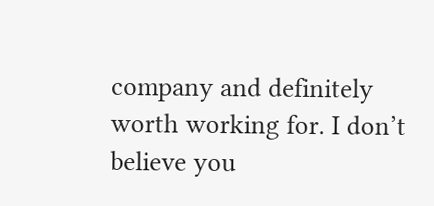company and definitely worth working for. I don’t believe you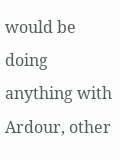would be doing anything with Ardour, other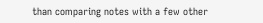than comparing notes with a few other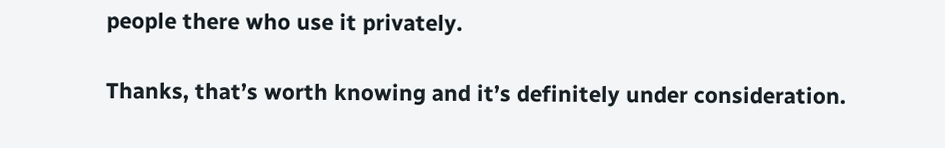people there who use it privately.

Thanks, that’s worth knowing and it’s definitely under consideration.